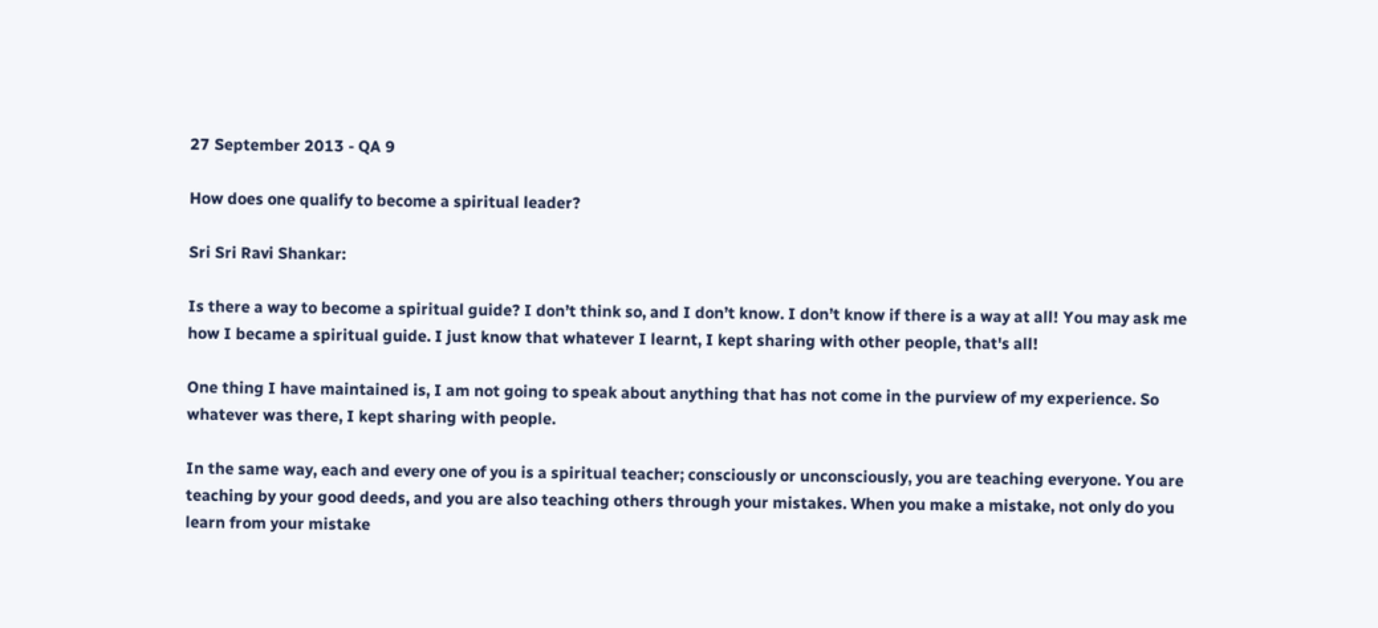27 September 2013 - QA 9

How does one qualify to become a spiritual leader?

Sri Sri Ravi Shankar:

Is there a way to become a spiritual guide? I don’t think so, and I don’t know. I don’t know if there is a way at all! You may ask me how I became a spiritual guide. I just know that whatever I learnt, I kept sharing with other people, that's all!

One thing I have maintained is, I am not going to speak about anything that has not come in the purview of my experience. So whatever was there, I kept sharing with people.

In the same way, each and every one of you is a spiritual teacher; consciously or unconsciously, you are teaching everyone. You are teaching by your good deeds, and you are also teaching others through your mistakes. When you make a mistake, not only do you learn from your mistake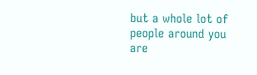but a whole lot of people around you are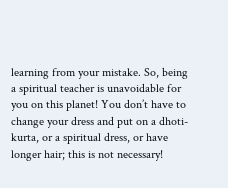learning from your mistake. So, being a spiritual teacher is unavoidable for you on this planet! You don’t have to change your dress and put on a dhoti-kurta, or a spiritual dress, or have longer hair; this is not necessary!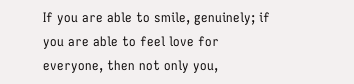If you are able to smile, genuinely; if you are able to feel love for everyone, then not only you,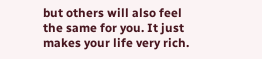but others will also feel the same for you. It just makes your life very rich.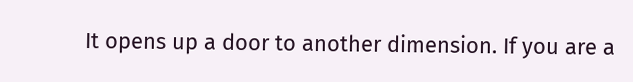It opens up a door to another dimension. If you are a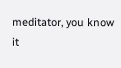meditator, you know it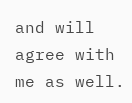and will agree with me as well.